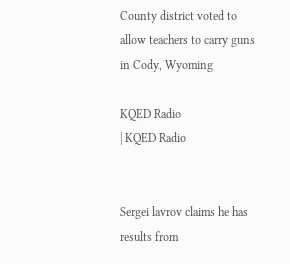County district voted to allow teachers to carry guns in Cody, Wyoming

KQED Radio
| KQED Radio


Sergei lavrov claims he has results from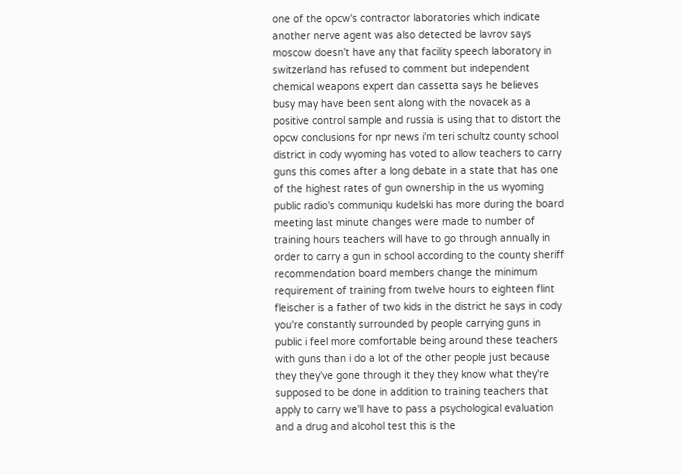one of the opcw's contractor laboratories which indicate another nerve agent was also detected be lavrov says moscow doesn't have any that facility speech laboratory in switzerland has refused to comment but independent chemical weapons expert dan cassetta says he believes busy may have been sent along with the novacek as a positive control sample and russia is using that to distort the opcw conclusions for npr news i'm teri schultz county school district in cody wyoming has voted to allow teachers to carry guns this comes after a long debate in a state that has one of the highest rates of gun ownership in the us wyoming public radio's communiqu kudelski has more during the board meeting last minute changes were made to number of training hours teachers will have to go through annually in order to carry a gun in school according to the county sheriff recommendation board members change the minimum requirement of training from twelve hours to eighteen flint fleischer is a father of two kids in the district he says in cody you're constantly surrounded by people carrying guns in public i feel more comfortable being around these teachers with guns than i do a lot of the other people just because they they've gone through it they they know what they're supposed to be done in addition to training teachers that apply to carry we'll have to pass a psychological evaluation and a drug and alcohol test this is the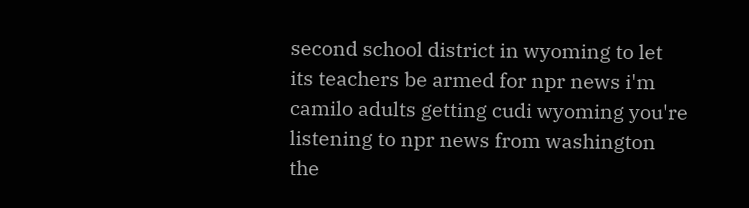second school district in wyoming to let its teachers be armed for npr news i'm camilo adults getting cudi wyoming you're listening to npr news from washington the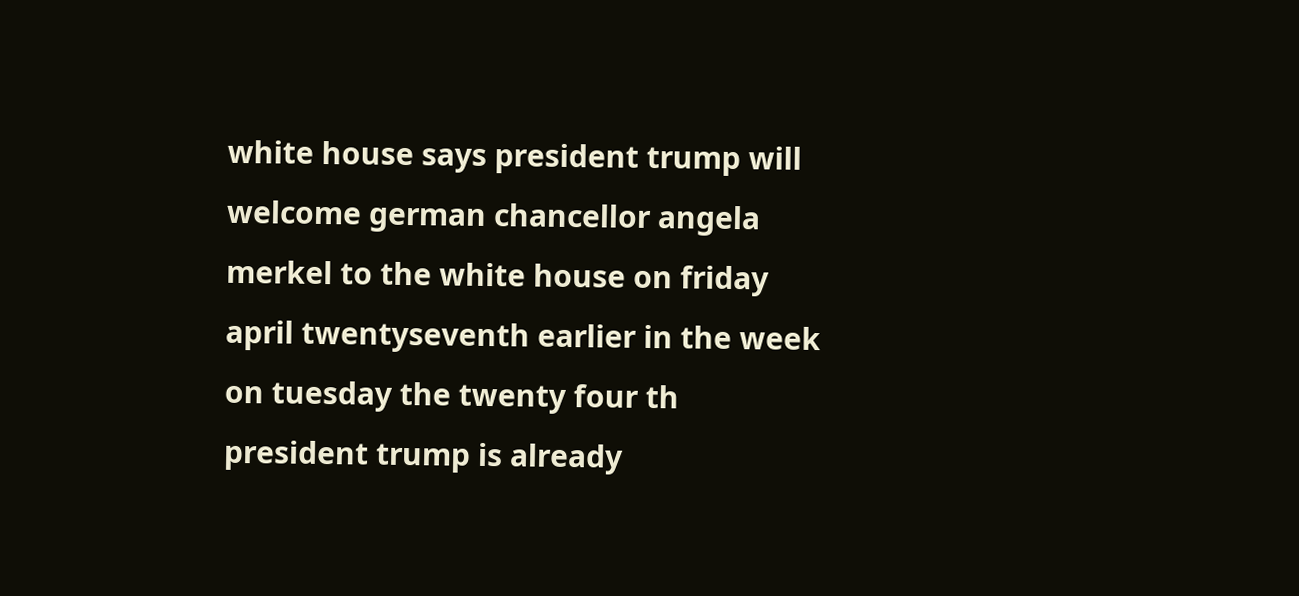white house says president trump will welcome german chancellor angela merkel to the white house on friday april twentyseventh earlier in the week on tuesday the twenty four th president trump is already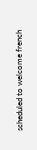scheduled to welcome french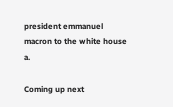president emmanuel macron to the white house a.

Coming up next